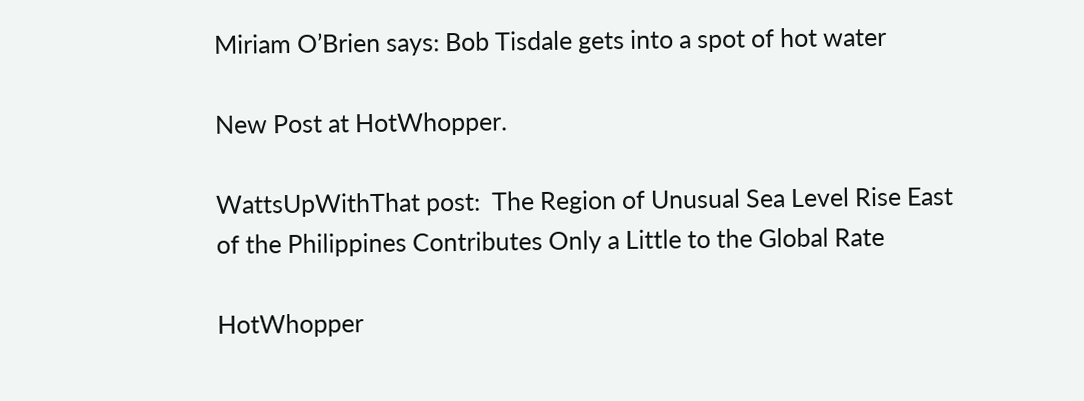Miriam O’Brien says: Bob Tisdale gets into a spot of hot water

New Post at HotWhopper.

WattsUpWithThat post:  The Region of Unusual Sea Level Rise East of the Philippines Contributes Only a Little to the Global Rate

HotWhopper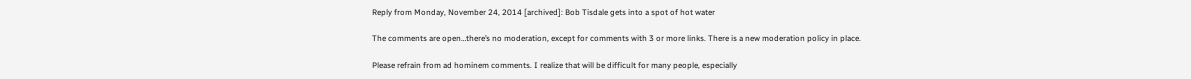Reply from Monday, November 24, 2014 [archived]: Bob Tisdale gets into a spot of hot water

The comments are open…there’s no moderation, except for comments with 3 or more links. There is a new moderation policy in place.

Please refrain from ad hominem comments. I realize that will be difficult for many people, especially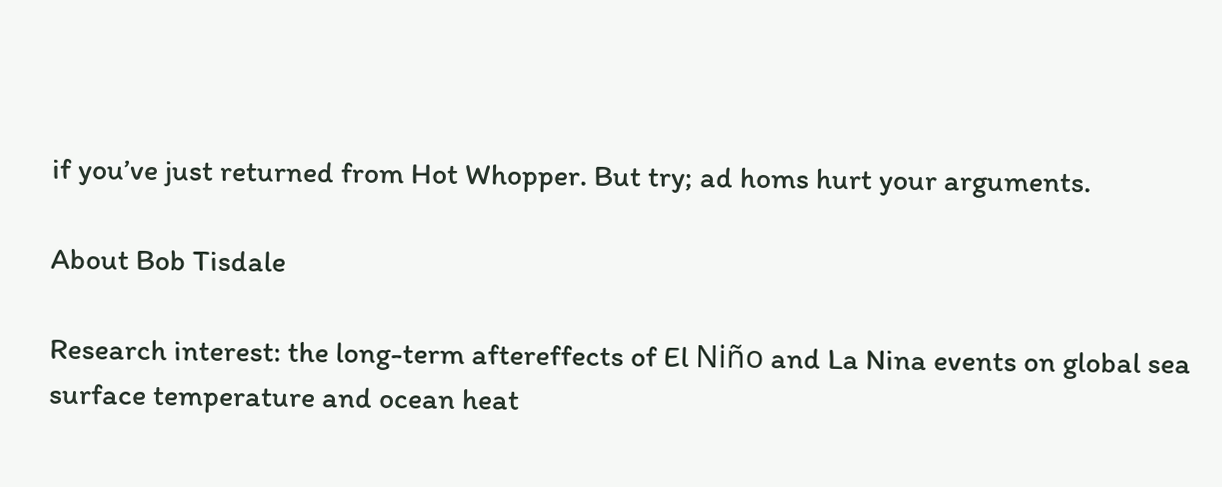if you’ve just returned from Hot Whopper. But try; ad homs hurt your arguments.

About Bob Tisdale

Research interest: the long-term aftereffects of El Niño and La Nina events on global sea surface temperature and ocean heat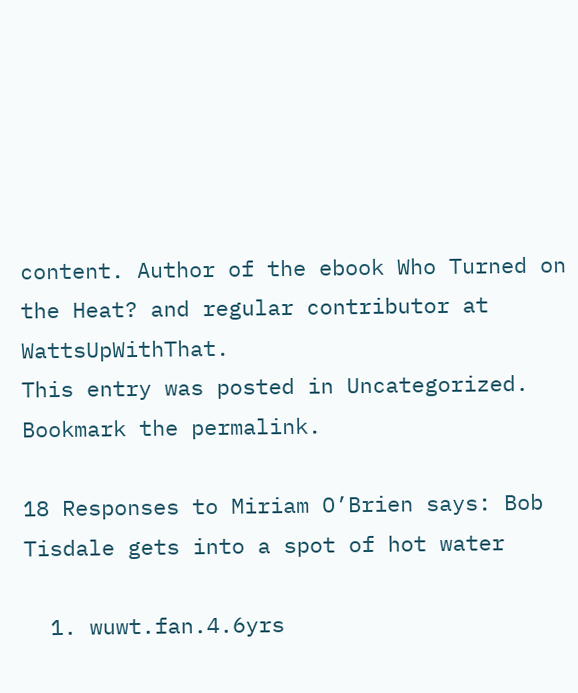content. Author of the ebook Who Turned on the Heat? and regular contributor at WattsUpWithThat.
This entry was posted in Uncategorized. Bookmark the permalink.

18 Responses to Miriam O’Brien says: Bob Tisdale gets into a spot of hot water

  1. wuwt.fan.4.6yrs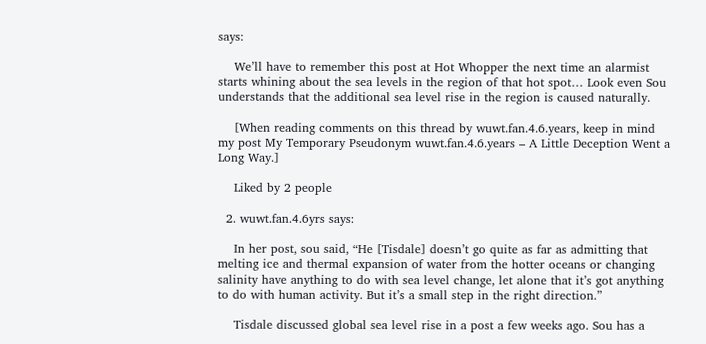says:

    We’ll have to remember this post at Hot Whopper the next time an alarmist starts whining about the sea levels in the region of that hot spot… Look even Sou understands that the additional sea level rise in the region is caused naturally.

    [When reading comments on this thread by wuwt.fan.4.6.years, keep in mind my post My Temporary Pseudonym wuwt.fan.4.6.years – A Little Deception Went a Long Way.]

    Liked by 2 people

  2. wuwt.fan.4.6yrs says:

    In her post, sou said, “He [Tisdale] doesn’t go quite as far as admitting that melting ice and thermal expansion of water from the hotter oceans or changing salinity have anything to do with sea level change, let alone that it’s got anything to do with human activity. But it’s a small step in the right direction.”

    Tisdale discussed global sea level rise in a post a few weeks ago. Sou has a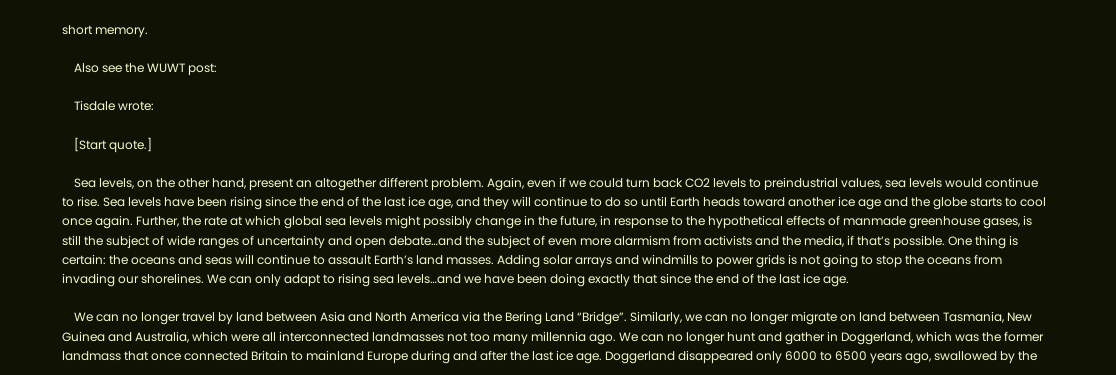short memory.

    Also see the WUWT post:

    Tisdale wrote:

    [Start quote.]

    Sea levels, on the other hand, present an altogether different problem. Again, even if we could turn back CO2 levels to preindustrial values, sea levels would continue to rise. Sea levels have been rising since the end of the last ice age, and they will continue to do so until Earth heads toward another ice age and the globe starts to cool once again. Further, the rate at which global sea levels might possibly change in the future, in response to the hypothetical effects of manmade greenhouse gases, is still the subject of wide ranges of uncertainty and open debate…and the subject of even more alarmism from activists and the media, if that’s possible. One thing is certain: the oceans and seas will continue to assault Earth’s land masses. Adding solar arrays and windmills to power grids is not going to stop the oceans from invading our shorelines. We can only adapt to rising sea levels…and we have been doing exactly that since the end of the last ice age.

    We can no longer travel by land between Asia and North America via the Bering Land “Bridge”. Similarly, we can no longer migrate on land between Tasmania, New Guinea and Australia, which were all interconnected landmasses not too many millennia ago. We can no longer hunt and gather in Doggerland, which was the former landmass that once connected Britain to mainland Europe during and after the last ice age. Doggerland disappeared only 6000 to 6500 years ago, swallowed by the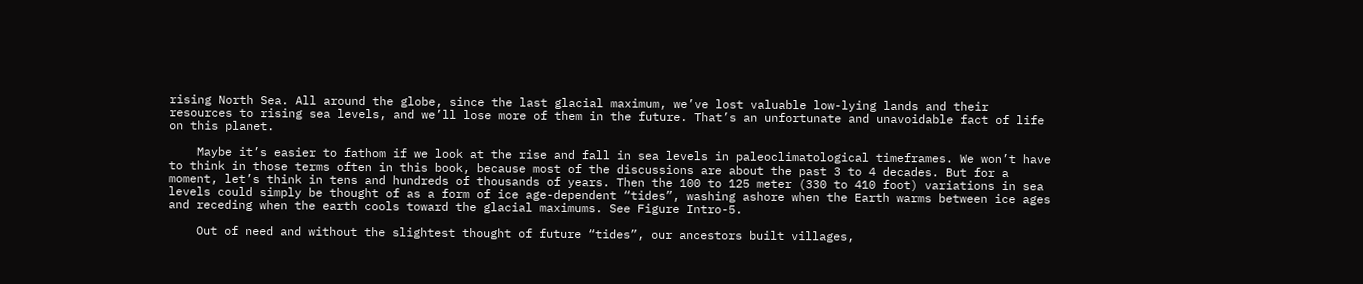rising North Sea. All around the globe, since the last glacial maximum, we’ve lost valuable low-lying lands and their resources to rising sea levels, and we’ll lose more of them in the future. That’s an unfortunate and unavoidable fact of life on this planet.

    Maybe it’s easier to fathom if we look at the rise and fall in sea levels in paleoclimatological timeframes. We won’t have to think in those terms often in this book, because most of the discussions are about the past 3 to 4 decades. But for a moment, let’s think in tens and hundreds of thousands of years. Then the 100 to 125 meter (330 to 410 foot) variations in sea levels could simply be thought of as a form of ice age-dependent “tides”, washing ashore when the Earth warms between ice ages and receding when the earth cools toward the glacial maximums. See Figure Intro-5.

    Out of need and without the slightest thought of future “tides”, our ancestors built villages,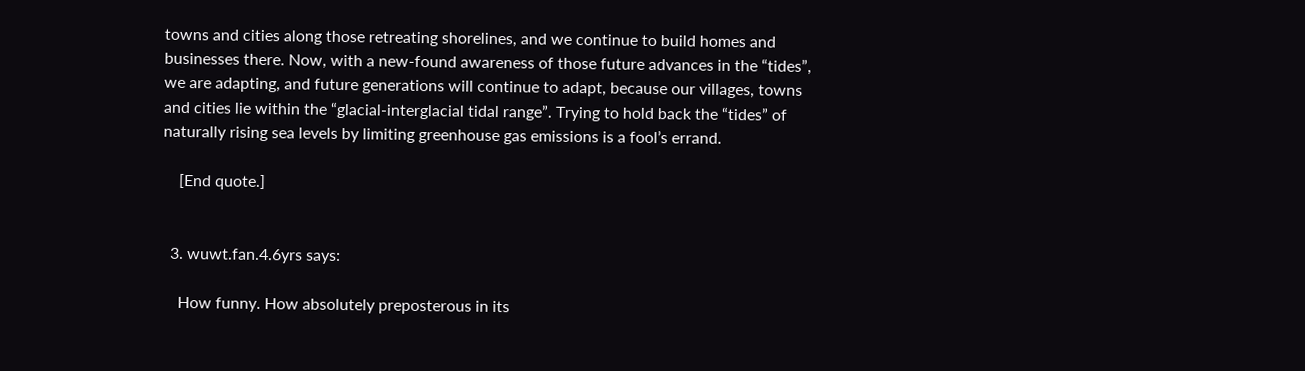towns and cities along those retreating shorelines, and we continue to build homes and businesses there. Now, with a new-found awareness of those future advances in the “tides”, we are adapting, and future generations will continue to adapt, because our villages, towns and cities lie within the “glacial-interglacial tidal range”. Trying to hold back the “tides” of naturally rising sea levels by limiting greenhouse gas emissions is a fool’s errand.

    [End quote.]


  3. wuwt.fan.4.6yrs says:

    How funny. How absolutely preposterous in its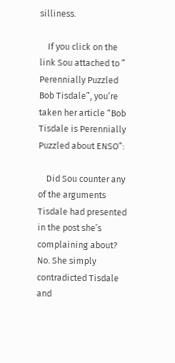silliness.

    If you click on the link Sou attached to ” Perennially Puzzled Bob Tisdale”, you’re taken her article “Bob Tisdale is Perennially Puzzled about ENSO”:

    Did Sou counter any of the arguments Tisdale had presented in the post she’s complaining about? No. She simply contradicted Tisdale and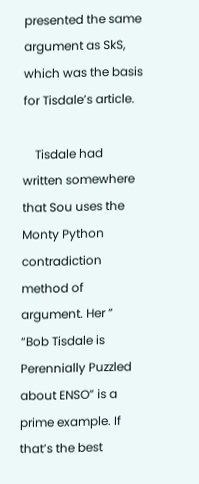presented the same argument as SkS, which was the basis for Tisdale’s article.

    Tisdale had written somewhere that Sou uses the Monty Python contradiction method of argument. Her ” “Bob Tisdale is Perennially Puzzled about ENSO” is a prime example. If that’s the best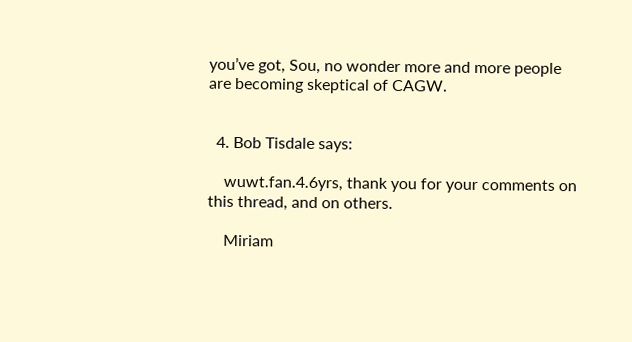you’ve got, Sou, no wonder more and more people are becoming skeptical of CAGW.


  4. Bob Tisdale says:

    wuwt.fan.4.6yrs, thank you for your comments on this thread, and on others.

    Miriam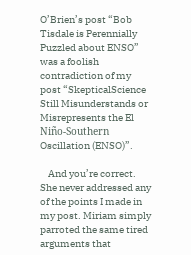O’Brien’s post “Bob Tisdale is Perennially Puzzled about ENSO” was a foolish contradiction of my post “SkepticalScience Still Misunderstands or Misrepresents the El Niño-Southern Oscillation (ENSO)”.

    And you’re correct. She never addressed any of the points I made in my post. Miriam simply parroted the same tired arguments that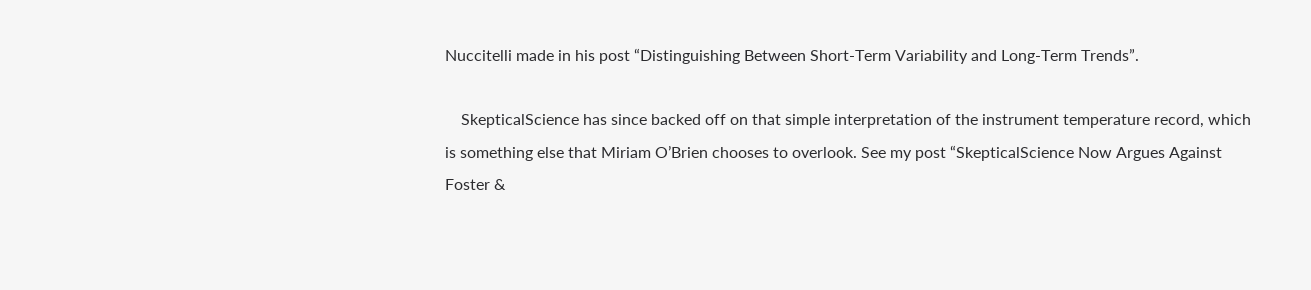Nuccitelli made in his post “Distinguishing Between Short-Term Variability and Long-Term Trends”.

    SkepticalScience has since backed off on that simple interpretation of the instrument temperature record, which is something else that Miriam O’Brien chooses to overlook. See my post “SkepticalScience Now Argues Against Foster &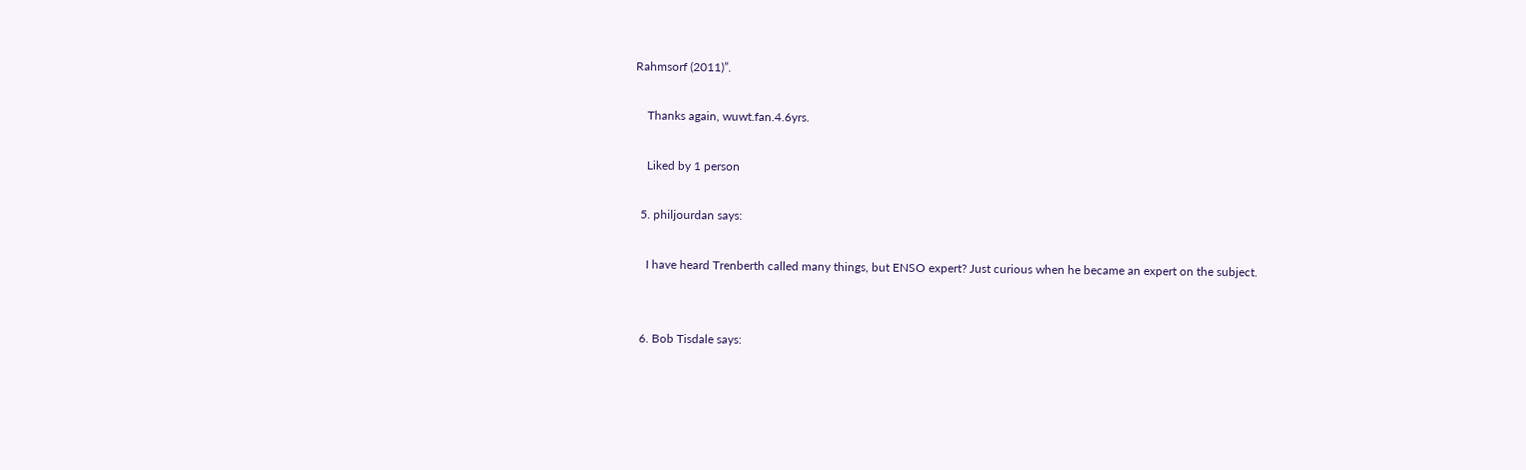Rahmsorf (2011)”.

    Thanks again, wuwt.fan.4.6yrs.

    Liked by 1 person

  5. philjourdan says:

    I have heard Trenberth called many things, but ENSO expert? Just curious when he became an expert on the subject.


  6. Bob Tisdale says: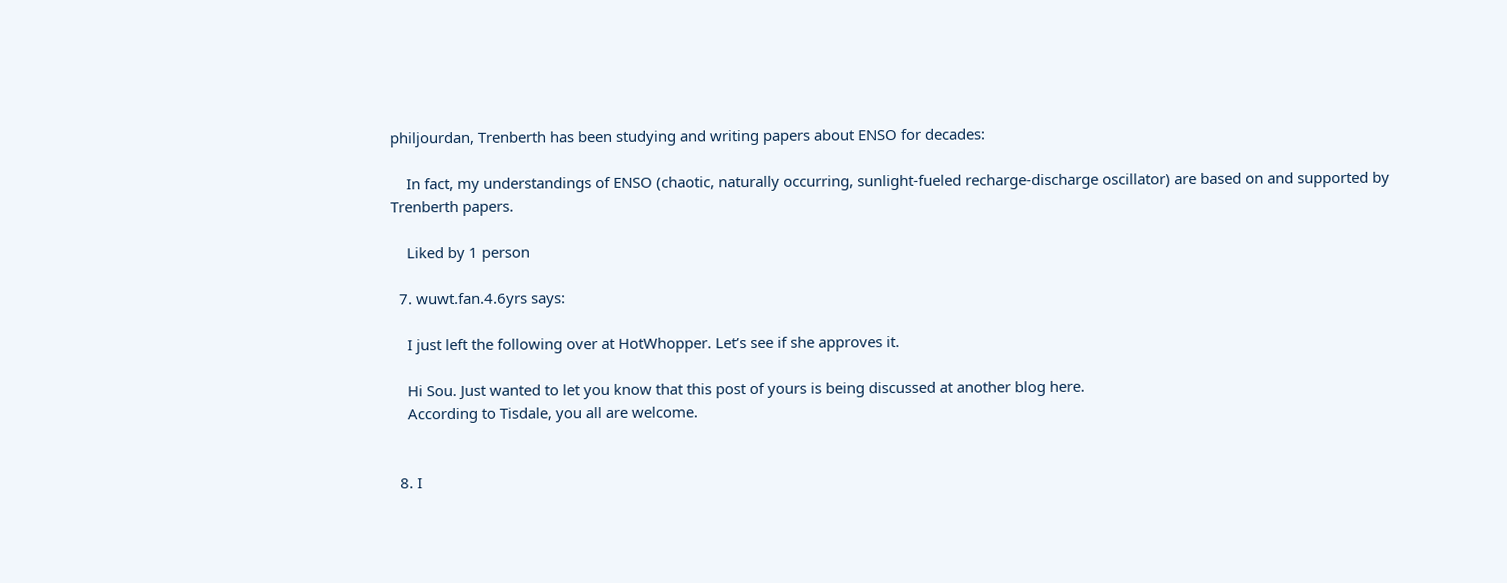philjourdan, Trenberth has been studying and writing papers about ENSO for decades:

    In fact, my understandings of ENSO (chaotic, naturally occurring, sunlight-fueled recharge-discharge oscillator) are based on and supported by Trenberth papers.

    Liked by 1 person

  7. wuwt.fan.4.6yrs says:

    I just left the following over at HotWhopper. Let’s see if she approves it.

    Hi Sou. Just wanted to let you know that this post of yours is being discussed at another blog here.
    According to Tisdale, you all are welcome.


  8. I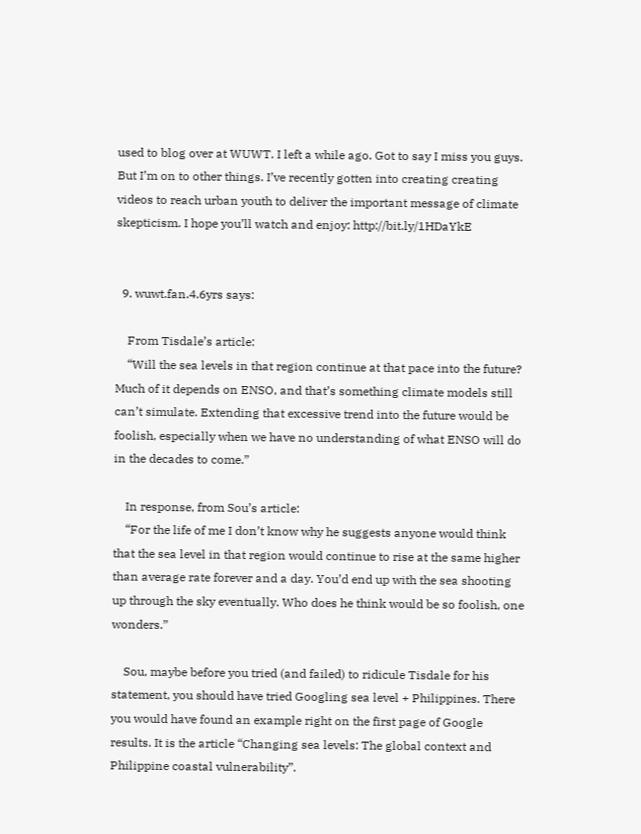used to blog over at WUWT. I left a while ago. Got to say I miss you guys. But I’m on to other things. I’ve recently gotten into creating creating videos to reach urban youth to deliver the important message of climate skepticism. I hope you’ll watch and enjoy: http://bit.ly/1HDaYkE


  9. wuwt.fan.4.6yrs says:

    From Tisdale’s article:
    “Will the sea levels in that region continue at that pace into the future? Much of it depends on ENSO, and that’s something climate models still can’t simulate. Extending that excessive trend into the future would be foolish, especially when we have no understanding of what ENSO will do in the decades to come.”

    In response, from Sou’s article:
    “For the life of me I don’t know why he suggests anyone would think that the sea level in that region would continue to rise at the same higher than average rate forever and a day. You’d end up with the sea shooting up through the sky eventually. Who does he think would be so foolish, one wonders.”

    Sou, maybe before you tried (and failed) to ridicule Tisdale for his statement, you should have tried Googling sea level + Philippines. There you would have found an example right on the first page of Google results. It is the article “Changing sea levels: The global context and Philippine coastal vulnerability”.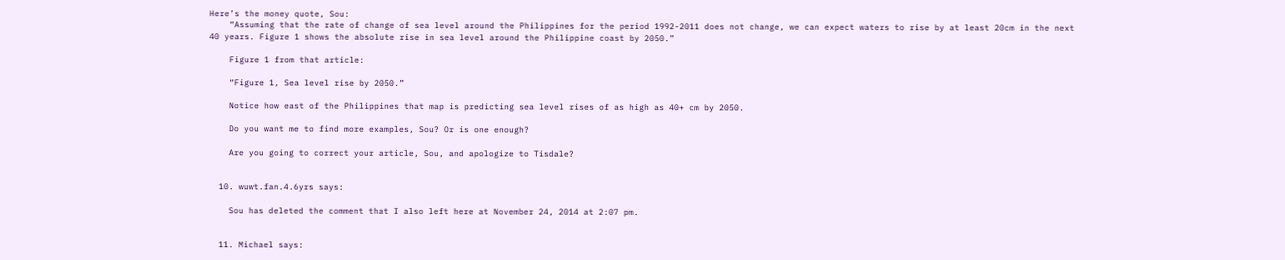Here’s the money quote, Sou:
    “Assuming that the rate of change of sea level around the Philippines for the period 1992-2011 does not change, we can expect waters to rise by at least 20cm in the next 40 years. Figure 1 shows the absolute rise in sea level around the Philippine coast by 2050.”

    Figure 1 from that article:

    “Figure 1, Sea level rise by 2050.”

    Notice how east of the Philippines that map is predicting sea level rises of as high as 40+ cm by 2050.

    Do you want me to find more examples, Sou? Or is one enough?

    Are you going to correct your article, Sou, and apologize to Tisdale?


  10. wuwt.fan.4.6yrs says:

    Sou has deleted the comment that I also left here at November 24, 2014 at 2:07 pm.


  11. Michael says: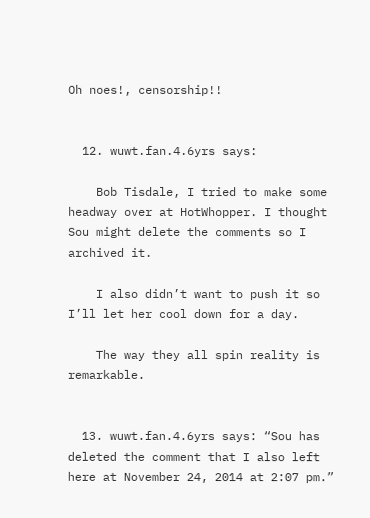Oh noes!, censorship!!


  12. wuwt.fan.4.6yrs says:

    Bob Tisdale, I tried to make some headway over at HotWhopper. I thought Sou might delete the comments so I archived it.

    I also didn’t want to push it so I’ll let her cool down for a day.

    The way they all spin reality is remarkable.


  13. wuwt.fan.4.6yrs says: “Sou has deleted the comment that I also left here at November 24, 2014 at 2:07 pm.”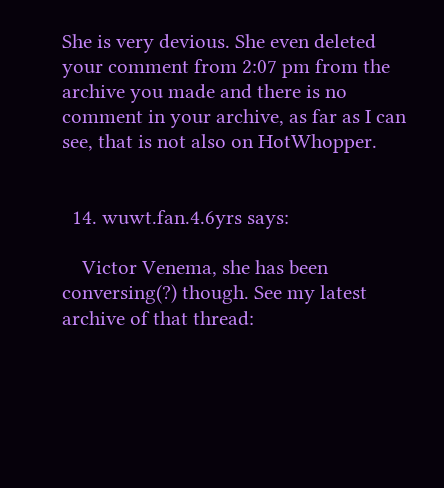She is very devious. She even deleted your comment from 2:07 pm from the archive you made and there is no comment in your archive, as far as I can see, that is not also on HotWhopper.


  14. wuwt.fan.4.6yrs says:

    Victor Venema, she has been conversing(?) though. See my latest archive of that thread: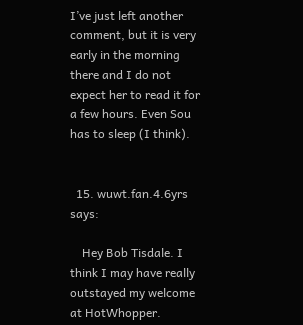I’ve just left another comment, but it is very early in the morning there and I do not expect her to read it for a few hours. Even Sou has to sleep (I think).


  15. wuwt.fan.4.6yrs says:

    Hey Bob Tisdale. I think I may have really outstayed my welcome at HotWhopper.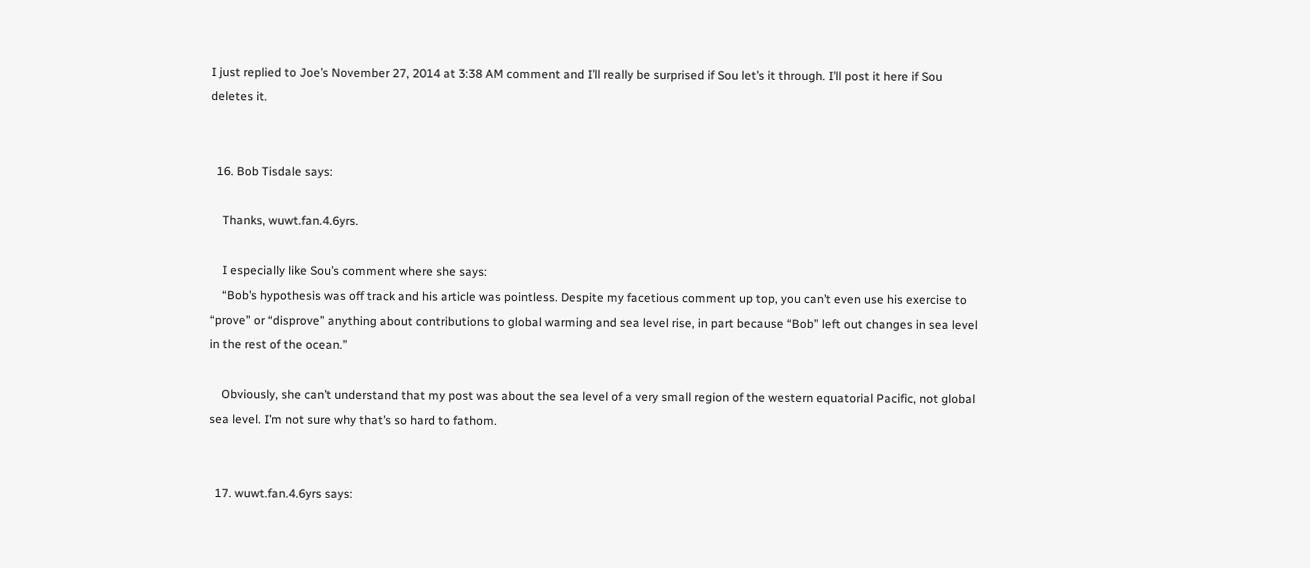I just replied to Joe’s November 27, 2014 at 3:38 AM comment and I’ll really be surprised if Sou let’s it through. I’ll post it here if Sou deletes it.


  16. Bob Tisdale says:

    Thanks, wuwt.fan.4.6yrs.

    I especially like Sou’s comment where she says:
    “Bob’s hypothesis was off track and his article was pointless. Despite my facetious comment up top, you can’t even use his exercise to “prove” or “disprove” anything about contributions to global warming and sea level rise, in part because “Bob” left out changes in sea level in the rest of the ocean.”

    Obviously, she can’t understand that my post was about the sea level of a very small region of the western equatorial Pacific, not global sea level. I’m not sure why that’s so hard to fathom.


  17. wuwt.fan.4.6yrs says: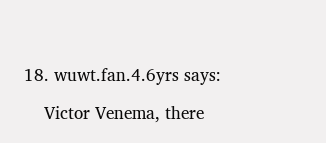18. wuwt.fan.4.6yrs says:

    Victor Venema, there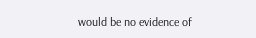would be no evidence of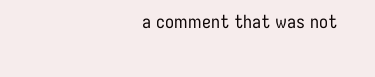a comment that was not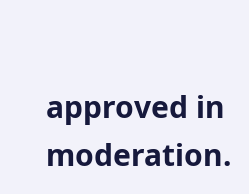approved in moderation.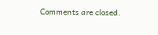Comments are closed.